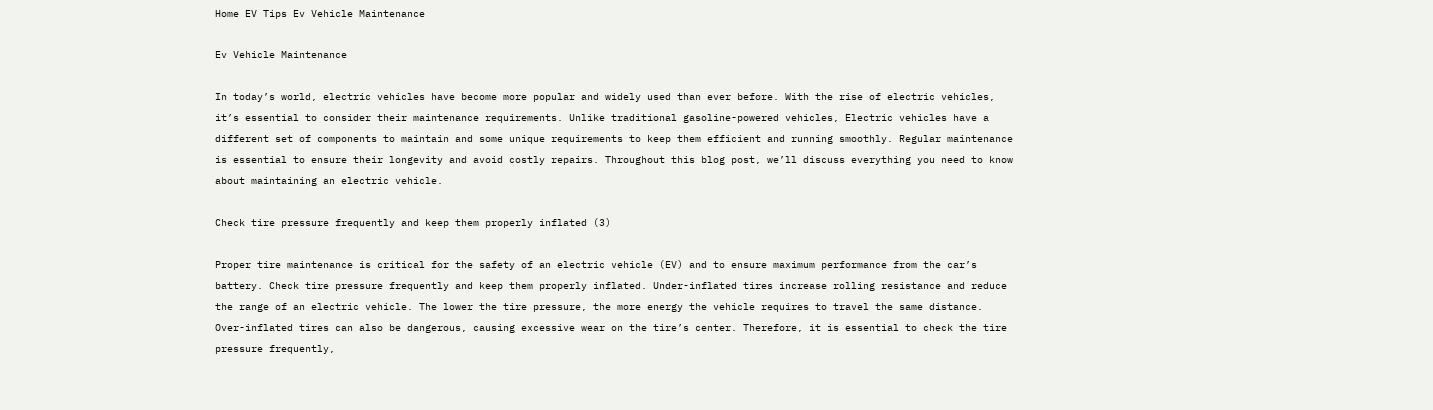Home EV Tips Ev Vehicle Maintenance

Ev Vehicle Maintenance

In today’s world, electric vehicles have become more popular and widely used than ever before. With the rise of electric vehicles, it’s essential to consider their maintenance requirements. Unlike traditional gasoline-powered vehicles, Electric vehicles have a different set of components to maintain and some unique requirements to keep them efficient and running smoothly. Regular maintenance is essential to ensure their longevity and avoid costly repairs. Throughout this blog post, we’ll discuss everything you need to know about maintaining an electric vehicle.

Check tire pressure frequently and keep them properly inflated (3)

Proper tire maintenance is critical for the safety of an electric vehicle (EV) and to ensure maximum performance from the car’s battery. Check tire pressure frequently and keep them properly inflated. Under-inflated tires increase rolling resistance and reduce the range of an electric vehicle. The lower the tire pressure, the more energy the vehicle requires to travel the same distance. Over-inflated tires can also be dangerous, causing excessive wear on the tire’s center. Therefore, it is essential to check the tire pressure frequently,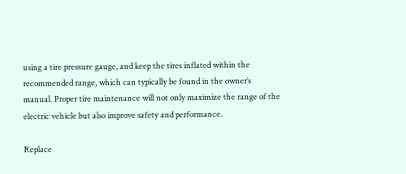using a tire pressure gauge, and keep the tires inflated within the recommended range, which can typically be found in the owner’s manual. Proper tire maintenance will not only maximize the range of the electric vehicle but also improve safety and performance.

Replace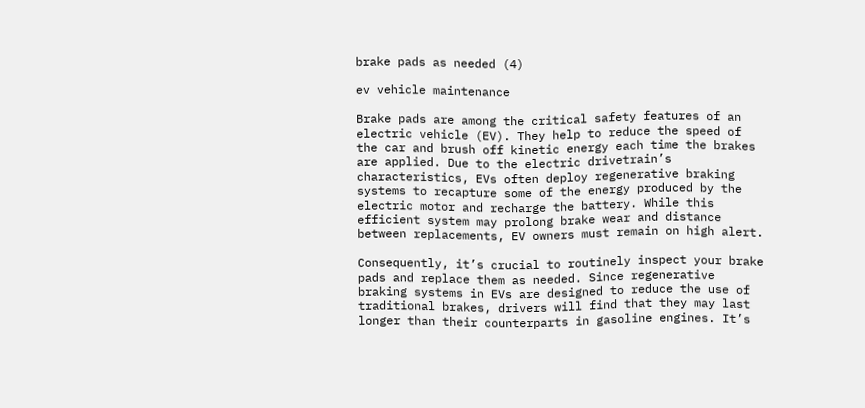brake pads as needed (4)

ev vehicle maintenance

Brake pads are among the critical safety features of an electric vehicle (EV). They help to reduce the speed of the car and brush off kinetic energy each time the brakes are applied. Due to the electric drivetrain’s characteristics, EVs often deploy regenerative braking systems to recapture some of the energy produced by the electric motor and recharge the battery. While this efficient system may prolong brake wear and distance between replacements, EV owners must remain on high alert.

Consequently, it’s crucial to routinely inspect your brake pads and replace them as needed. Since regenerative braking systems in EVs are designed to reduce the use of traditional brakes, drivers will find that they may last longer than their counterparts in gasoline engines. It’s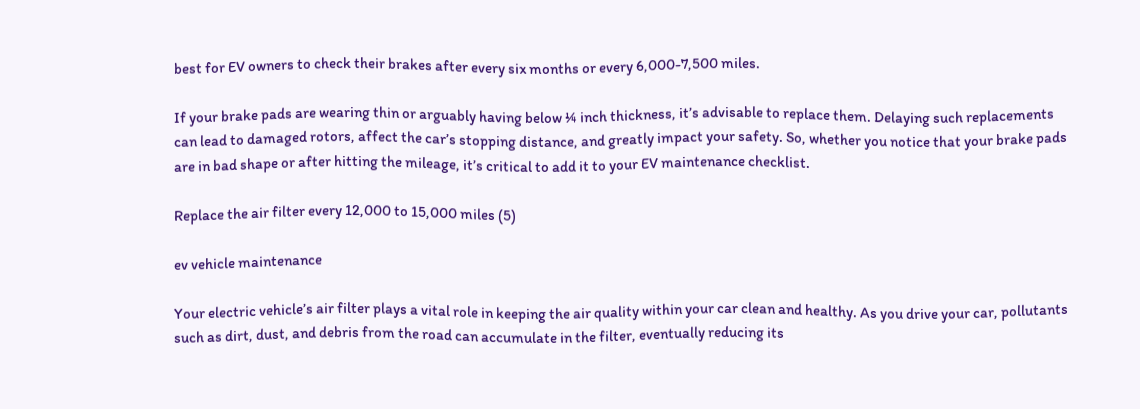best for EV owners to check their brakes after every six months or every 6,000-7,500 miles.

If your brake pads are wearing thin or arguably having below ¼ inch thickness, it’s advisable to replace them. Delaying such replacements can lead to damaged rotors, affect the car’s stopping distance, and greatly impact your safety. So, whether you notice that your brake pads are in bad shape or after hitting the mileage, it’s critical to add it to your EV maintenance checklist.

Replace the air filter every 12,000 to 15,000 miles (5)

ev vehicle maintenance

Your electric vehicle’s air filter plays a vital role in keeping the air quality within your car clean and healthy. As you drive your car, pollutants such as dirt, dust, and debris from the road can accumulate in the filter, eventually reducing its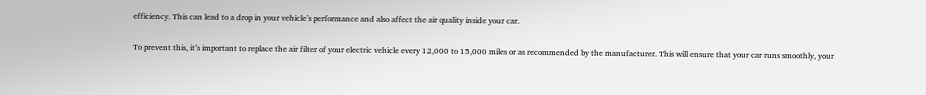efficiency. This can lead to a drop in your vehicle’s performance and also affect the air quality inside your car.

To prevent this, it’s important to replace the air filter of your electric vehicle every 12,000 to 15,000 miles or as recommended by the manufacturer. This will ensure that your car runs smoothly, your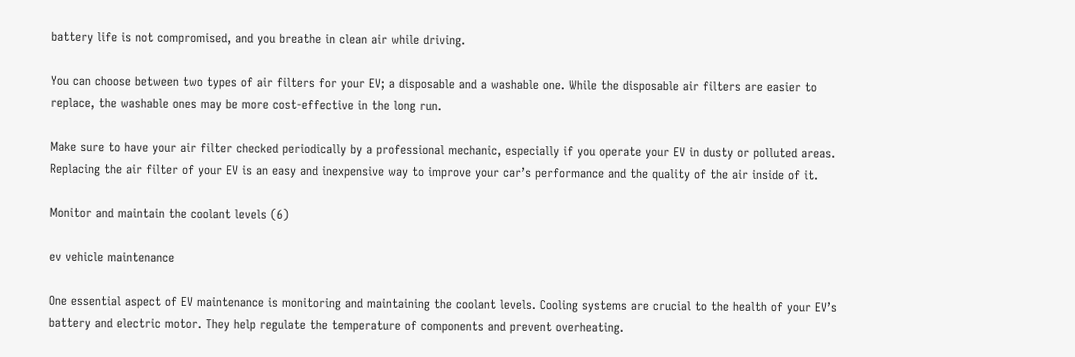battery life is not compromised, and you breathe in clean air while driving.

You can choose between two types of air filters for your EV; a disposable and a washable one. While the disposable air filters are easier to replace, the washable ones may be more cost-effective in the long run.

Make sure to have your air filter checked periodically by a professional mechanic, especially if you operate your EV in dusty or polluted areas. Replacing the air filter of your EV is an easy and inexpensive way to improve your car’s performance and the quality of the air inside of it.

Monitor and maintain the coolant levels (6)

ev vehicle maintenance

One essential aspect of EV maintenance is monitoring and maintaining the coolant levels. Cooling systems are crucial to the health of your EV’s battery and electric motor. They help regulate the temperature of components and prevent overheating.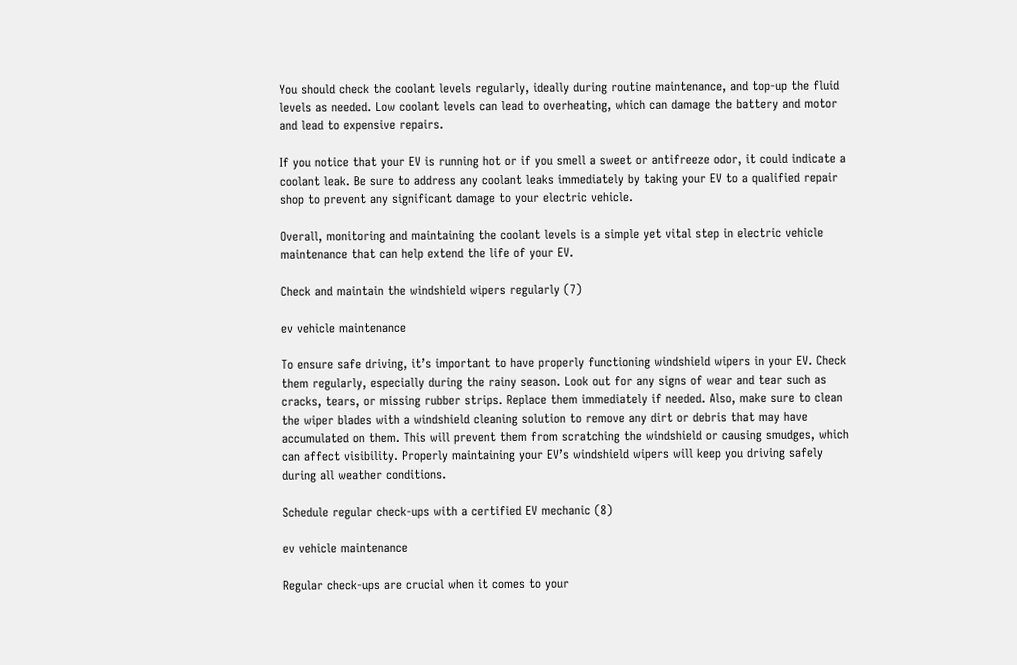You should check the coolant levels regularly, ideally during routine maintenance, and top-up the fluid levels as needed. Low coolant levels can lead to overheating, which can damage the battery and motor and lead to expensive repairs.

If you notice that your EV is running hot or if you smell a sweet or antifreeze odor, it could indicate a coolant leak. Be sure to address any coolant leaks immediately by taking your EV to a qualified repair shop to prevent any significant damage to your electric vehicle.

Overall, monitoring and maintaining the coolant levels is a simple yet vital step in electric vehicle maintenance that can help extend the life of your EV.

Check and maintain the windshield wipers regularly (7)

ev vehicle maintenance

To ensure safe driving, it’s important to have properly functioning windshield wipers in your EV. Check them regularly, especially during the rainy season. Look out for any signs of wear and tear such as cracks, tears, or missing rubber strips. Replace them immediately if needed. Also, make sure to clean the wiper blades with a windshield cleaning solution to remove any dirt or debris that may have accumulated on them. This will prevent them from scratching the windshield or causing smudges, which can affect visibility. Properly maintaining your EV’s windshield wipers will keep you driving safely during all weather conditions.

Schedule regular check-ups with a certified EV mechanic (8)

ev vehicle maintenance

Regular check-ups are crucial when it comes to your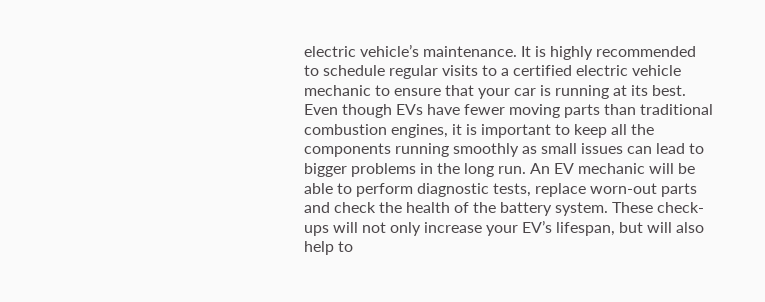electric vehicle’s maintenance. It is highly recommended to schedule regular visits to a certified electric vehicle mechanic to ensure that your car is running at its best. Even though EVs have fewer moving parts than traditional combustion engines, it is important to keep all the components running smoothly as small issues can lead to bigger problems in the long run. An EV mechanic will be able to perform diagnostic tests, replace worn-out parts and check the health of the battery system. These check-ups will not only increase your EV’s lifespan, but will also help to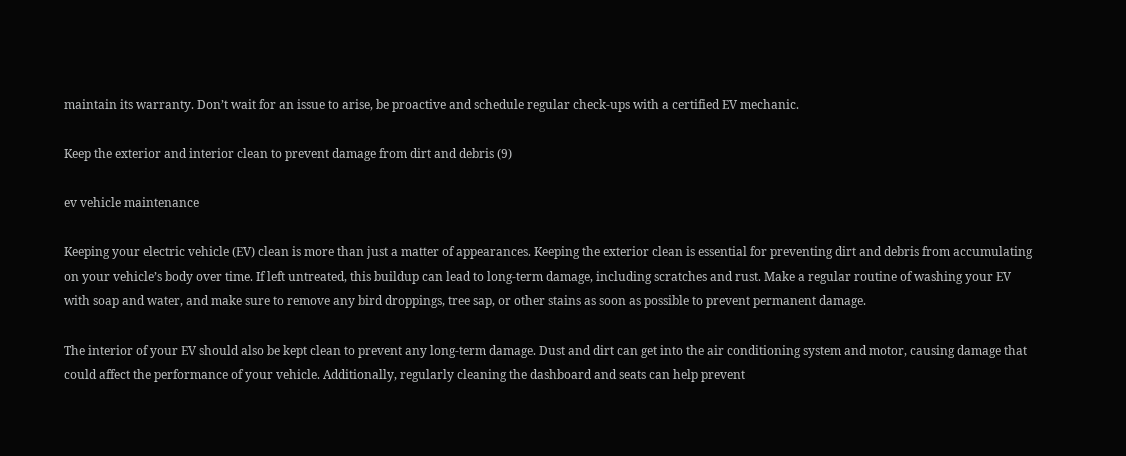maintain its warranty. Don’t wait for an issue to arise, be proactive and schedule regular check-ups with a certified EV mechanic.

Keep the exterior and interior clean to prevent damage from dirt and debris (9)

ev vehicle maintenance

Keeping your electric vehicle (EV) clean is more than just a matter of appearances. Keeping the exterior clean is essential for preventing dirt and debris from accumulating on your vehicle’s body over time. If left untreated, this buildup can lead to long-term damage, including scratches and rust. Make a regular routine of washing your EV with soap and water, and make sure to remove any bird droppings, tree sap, or other stains as soon as possible to prevent permanent damage.

The interior of your EV should also be kept clean to prevent any long-term damage. Dust and dirt can get into the air conditioning system and motor, causing damage that could affect the performance of your vehicle. Additionally, regularly cleaning the dashboard and seats can help prevent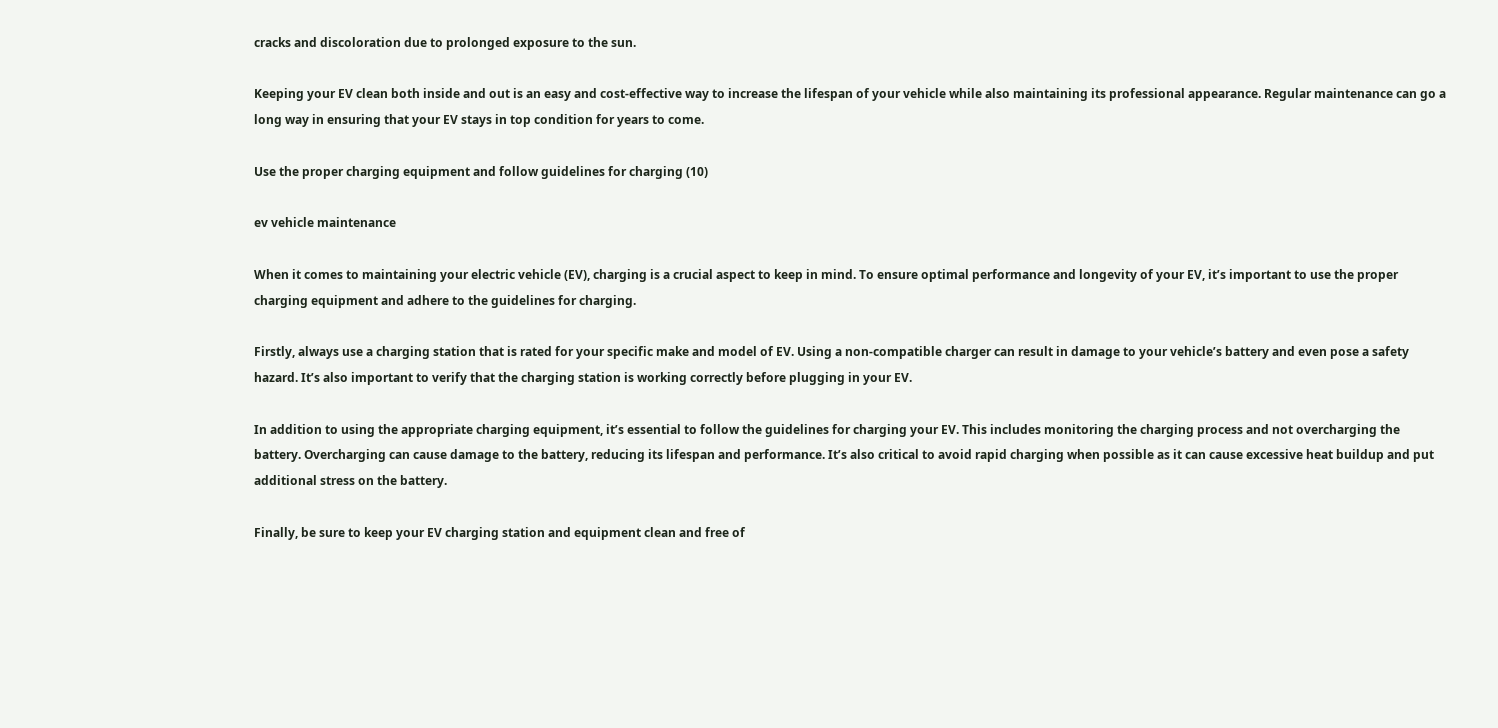cracks and discoloration due to prolonged exposure to the sun.

Keeping your EV clean both inside and out is an easy and cost-effective way to increase the lifespan of your vehicle while also maintaining its professional appearance. Regular maintenance can go a long way in ensuring that your EV stays in top condition for years to come.

Use the proper charging equipment and follow guidelines for charging (10)

ev vehicle maintenance

When it comes to maintaining your electric vehicle (EV), charging is a crucial aspect to keep in mind. To ensure optimal performance and longevity of your EV, it’s important to use the proper charging equipment and adhere to the guidelines for charging.

Firstly, always use a charging station that is rated for your specific make and model of EV. Using a non-compatible charger can result in damage to your vehicle’s battery and even pose a safety hazard. It’s also important to verify that the charging station is working correctly before plugging in your EV.

In addition to using the appropriate charging equipment, it’s essential to follow the guidelines for charging your EV. This includes monitoring the charging process and not overcharging the battery. Overcharging can cause damage to the battery, reducing its lifespan and performance. It’s also critical to avoid rapid charging when possible as it can cause excessive heat buildup and put additional stress on the battery.

Finally, be sure to keep your EV charging station and equipment clean and free of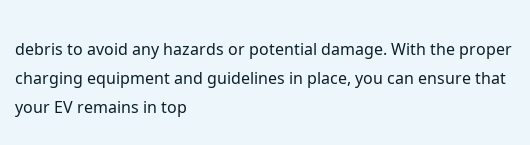debris to avoid any hazards or potential damage. With the proper charging equipment and guidelines in place, you can ensure that your EV remains in top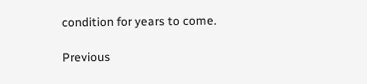condition for years to come.

Previous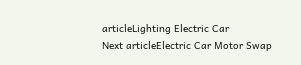articleLighting Electric Car
Next articleElectric Car Motor Swap